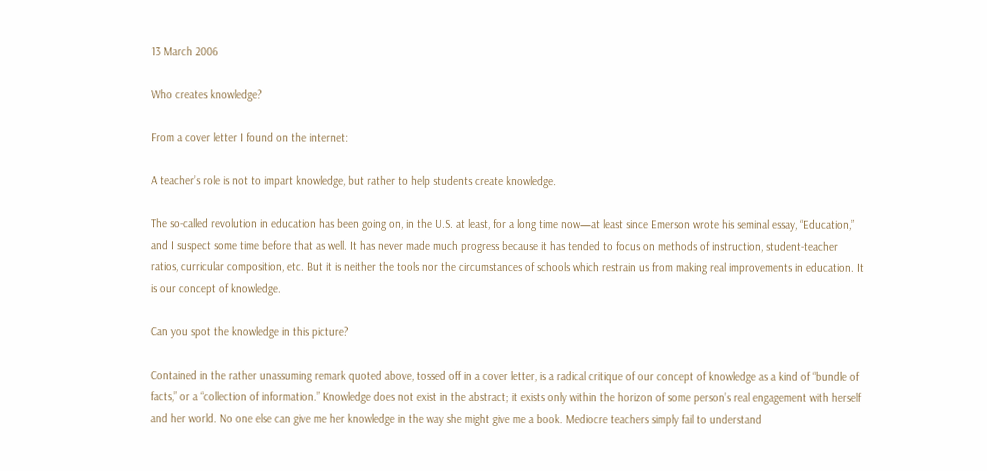13 March 2006

Who creates knowledge?

From a cover letter I found on the internet:

A teacher’s role is not to impart knowledge, but rather to help students create knowledge.

The so-called revolution in education has been going on, in the U.S. at least, for a long time now—at least since Emerson wrote his seminal essay, “Education,” and I suspect some time before that as well. It has never made much progress because it has tended to focus on methods of instruction, student-teacher ratios, curricular composition, etc. But it is neither the tools nor the circumstances of schools which restrain us from making real improvements in education. It is our concept of knowledge.

Can you spot the knowledge in this picture?

Contained in the rather unassuming remark quoted above, tossed off in a cover letter, is a radical critique of our concept of knowledge as a kind of “bundle of facts,” or a “collection of information.” Knowledge does not exist in the abstract; it exists only within the horizon of some person’s real engagement with herself and her world. No one else can give me her knowledge in the way she might give me a book. Mediocre teachers simply fail to understand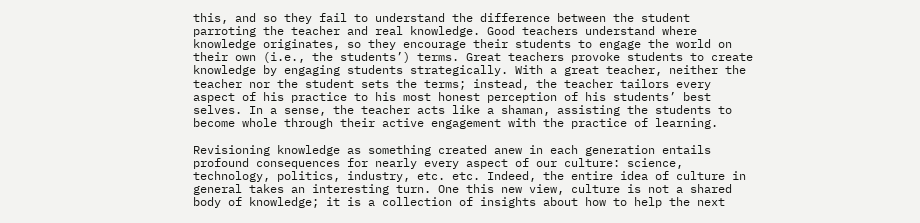this, and so they fail to understand the difference between the student parroting the teacher and real knowledge. Good teachers understand where knowledge originates, so they encourage their students to engage the world on their own (i.e., the students’) terms. Great teachers provoke students to create knowledge by engaging students strategically. With a great teacher, neither the teacher nor the student sets the terms; instead, the teacher tailors every aspect of his practice to his most honest perception of his students’ best selves. In a sense, the teacher acts like a shaman, assisting the students to become whole through their active engagement with the practice of learning.

Revisioning knowledge as something created anew in each generation entails profound consequences for nearly every aspect of our culture: science, technology, politics, industry, etc. etc. Indeed, the entire idea of culture in general takes an interesting turn. One this new view, culture is not a shared body of knowledge; it is a collection of insights about how to help the next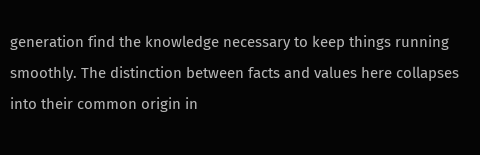generation find the knowledge necessary to keep things running smoothly. The distinction between facts and values here collapses into their common origin in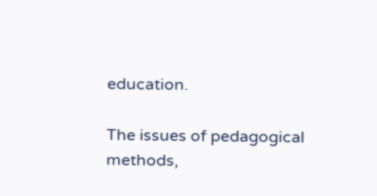education.

The issues of pedagogical methods,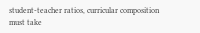student-teacher ratios, curricular composition must take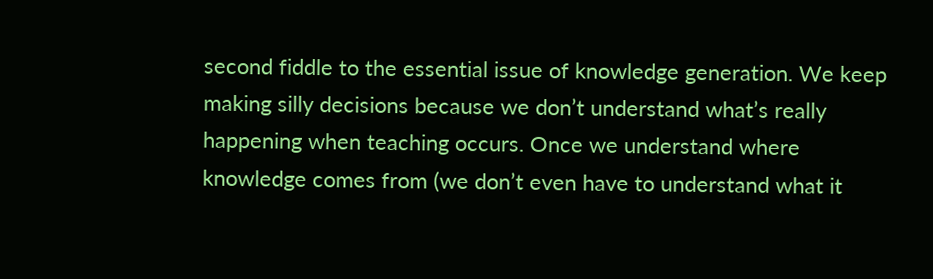second fiddle to the essential issue of knowledge generation. We keep making silly decisions because we don’t understand what’s really happening when teaching occurs. Once we understand where knowledge comes from (we don’t even have to understand what it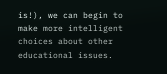is!), we can begin to make more intelligent choices about other educational issues.